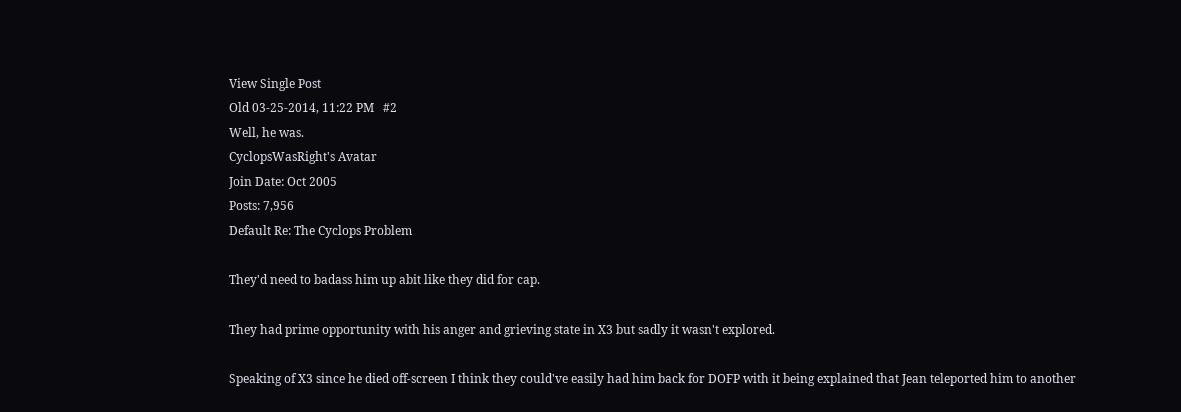View Single Post
Old 03-25-2014, 11:22 PM   #2
Well, he was.
CyclopsWasRight's Avatar
Join Date: Oct 2005
Posts: 7,956
Default Re: The Cyclops Problem

They'd need to badass him up abit like they did for cap.

They had prime opportunity with his anger and grieving state in X3 but sadly it wasn't explored.

Speaking of X3 since he died off-screen I think they could've easily had him back for DOFP with it being explained that Jean teleported him to another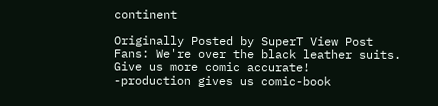continent

Originally Posted by SuperT View Post
Fans: We're over the black leather suits. Give us more comic accurate!
-production gives us comic-book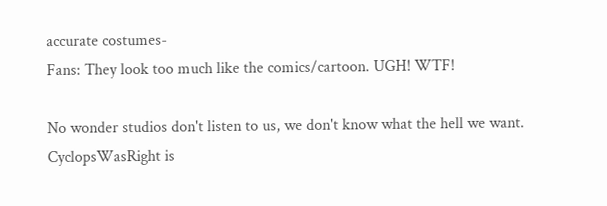accurate costumes-
Fans: They look too much like the comics/cartoon. UGH! WTF!

No wonder studios don't listen to us, we don't know what the hell we want.
CyclopsWasRight is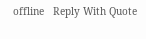offline   Reply With Quote